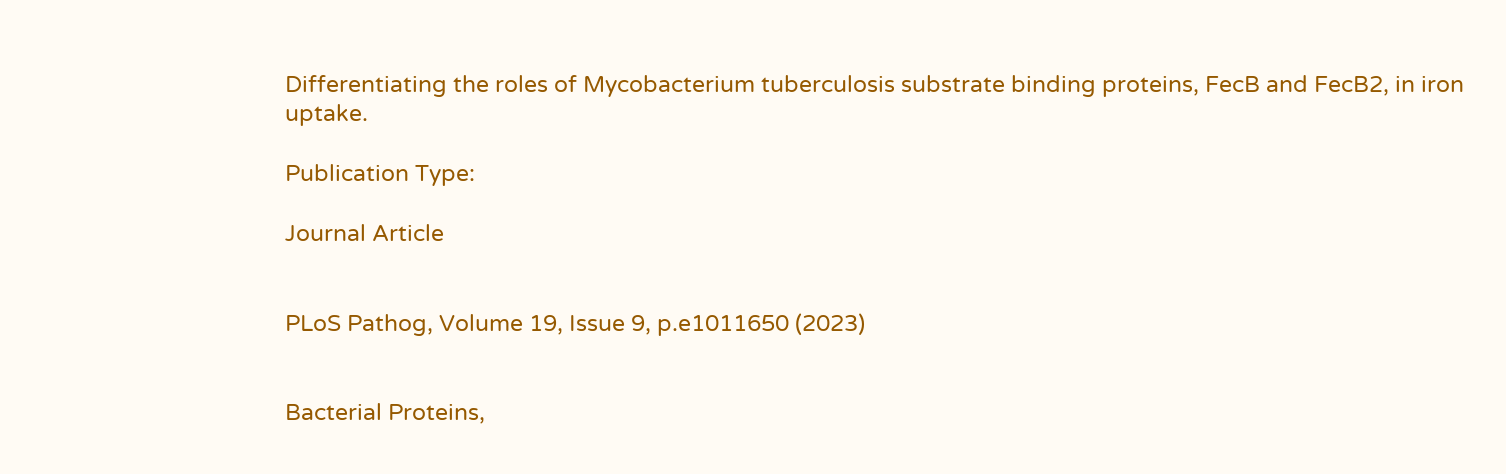Differentiating the roles of Mycobacterium tuberculosis substrate binding proteins, FecB and FecB2, in iron uptake.

Publication Type:

Journal Article


PLoS Pathog, Volume 19, Issue 9, p.e1011650 (2023)


Bacterial Proteins,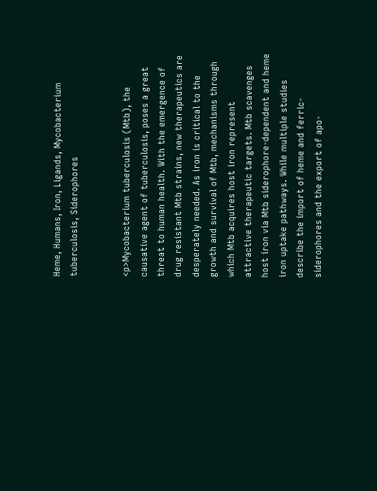Heme, Humans, Iron, Ligands, Mycobacterium tuberculosis, Siderophores


<p>Mycobacterium tuberculosis (Mtb), the causative agent of tuberculosis, poses a great threat to human health. With the emergence of drug resistant Mtb strains, new therapeutics are desperately needed. As iron is critical to the growth and survival of Mtb, mechanisms through which Mtb acquires host iron represent attractive therapeutic targets. Mtb scavenges host iron via Mtb siderophore-dependent and heme iron uptake pathways. While multiple studies describe the import of heme and ferric-siderophores and the export of apo-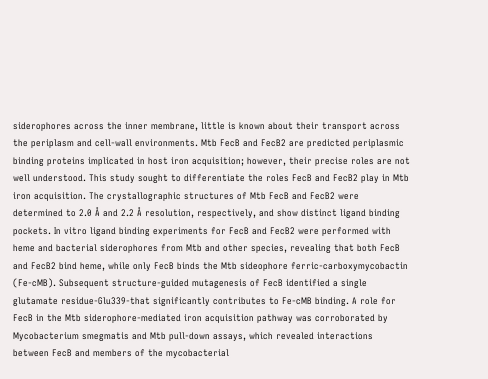siderophores across the inner membrane, little is known about their transport across the periplasm and cell-wall environments. Mtb FecB and FecB2 are predicted periplasmic binding proteins implicated in host iron acquisition; however, their precise roles are not well understood. This study sought to differentiate the roles FecB and FecB2 play in Mtb iron acquisition. The crystallographic structures of Mtb FecB and FecB2 were determined to 2.0 Å and 2.2 Å resolution, respectively, and show distinct ligand binding pockets. In vitro ligand binding experiments for FecB and FecB2 were performed with heme and bacterial siderophores from Mtb and other species, revealing that both FecB and FecB2 bind heme, while only FecB binds the Mtb sideophore ferric-carboxymycobactin (Fe-cMB). Subsequent structure-guided mutagenesis of FecB identified a single glutamate residue-Glu339-that significantly contributes to Fe-cMB binding. A role for FecB in the Mtb siderophore-mediated iron acquisition pathway was corroborated by Mycobacterium smegmatis and Mtb pull-down assays, which revealed interactions between FecB and members of the mycobacterial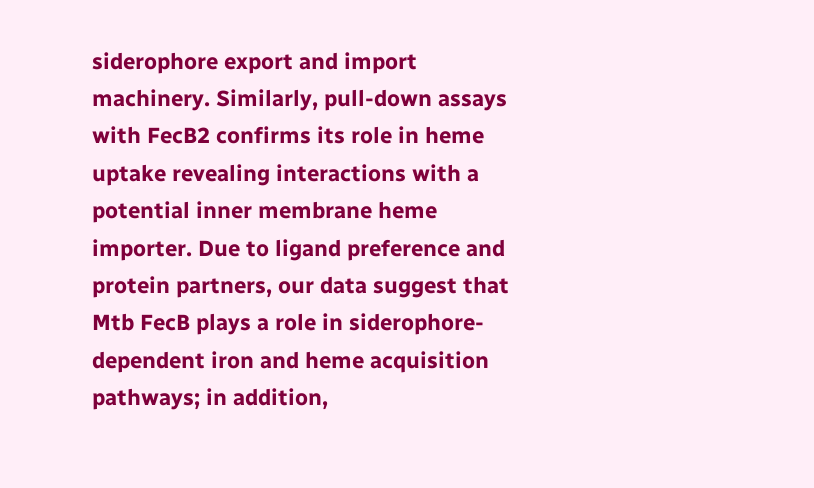siderophore export and import machinery. Similarly, pull-down assays with FecB2 confirms its role in heme uptake revealing interactions with a potential inner membrane heme importer. Due to ligand preference and protein partners, our data suggest that Mtb FecB plays a role in siderophore-dependent iron and heme acquisition pathways; in addition,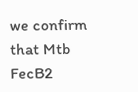we confirm that Mtb FecB2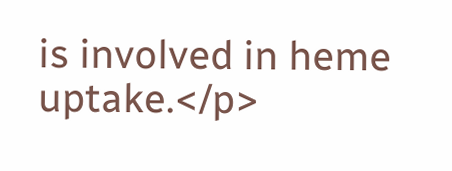is involved in heme uptake.</p>